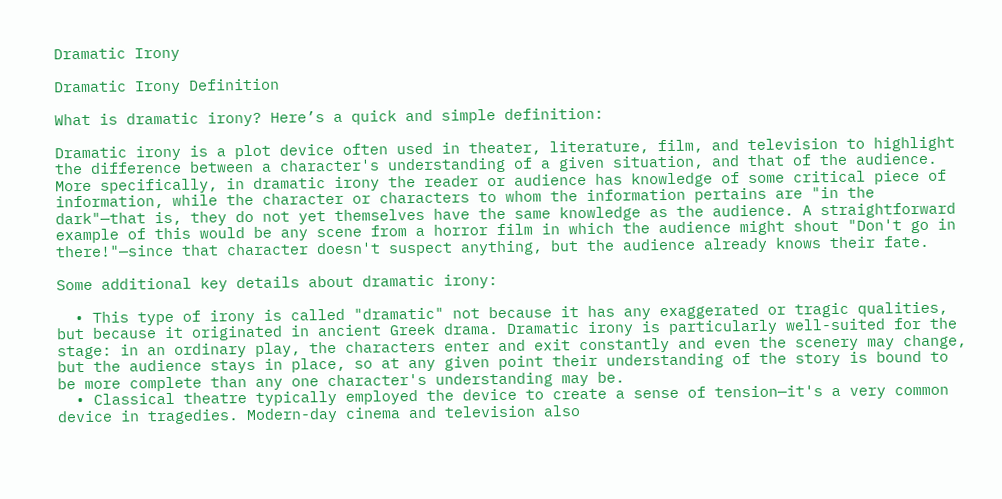Dramatic Irony

Dramatic Irony Definition

What is dramatic irony? Here’s a quick and simple definition:

Dramatic irony is a plot device often used in theater, literature, film, and television to highlight the difference between a character's understanding of a given situation, and that of the audience. More specifically, in dramatic irony the reader or audience has knowledge of some critical piece of information, while the character or characters to whom the information pertains are "in the dark"—that is, they do not yet themselves have the same knowledge as the audience. A straightforward example of this would be any scene from a horror film in which the audience might shout "Don't go in there!"—since that character doesn't suspect anything, but the audience already knows their fate.

Some additional key details about dramatic irony:

  • This type of irony is called "dramatic" not because it has any exaggerated or tragic qualities, but because it originated in ancient Greek drama. Dramatic irony is particularly well-suited for the stage: in an ordinary play, the characters enter and exit constantly and even the scenery may change, but the audience stays in place, so at any given point their understanding of the story is bound to be more complete than any one character's understanding may be.
  • Classical theatre typically employed the device to create a sense of tension—it's a very common device in tragedies. Modern-day cinema and television also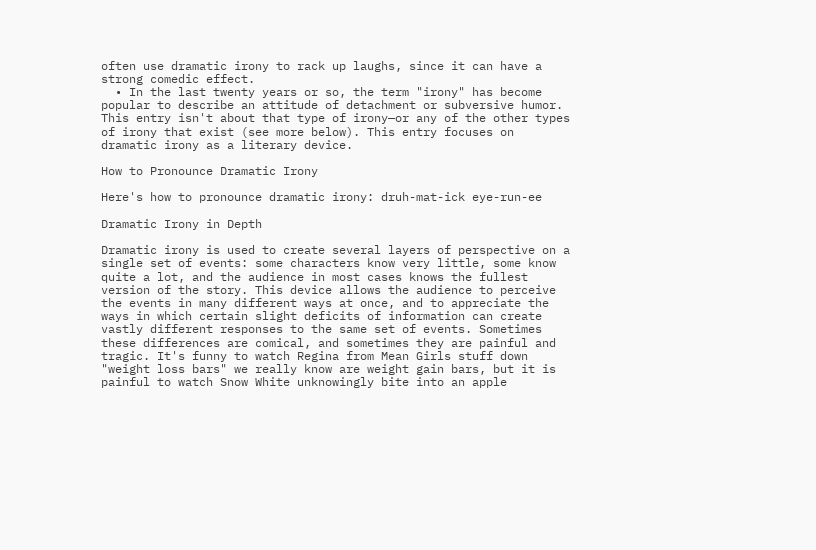often use dramatic irony to rack up laughs, since it can have a strong comedic effect.
  • In the last twenty years or so, the term "irony" has become popular to describe an attitude of detachment or subversive humor. This entry isn't about that type of irony—or any of the other types of irony that exist (see more below). This entry focuses on dramatic irony as a literary device.

How to Pronounce Dramatic Irony

Here's how to pronounce dramatic irony: druh-mat-ick eye-run-ee

Dramatic Irony in Depth

Dramatic irony is used to create several layers of perspective on a single set of events: some characters know very little, some know quite a lot, and the audience in most cases knows the fullest version of the story. This device allows the audience to perceive the events in many different ways at once, and to appreciate the ways in which certain slight deficits of information can create vastly different responses to the same set of events. Sometimes these differences are comical, and sometimes they are painful and tragic. It's funny to watch Regina from Mean Girls stuff down "weight loss bars" we really know are weight gain bars, but it is painful to watch Snow White unknowingly bite into an apple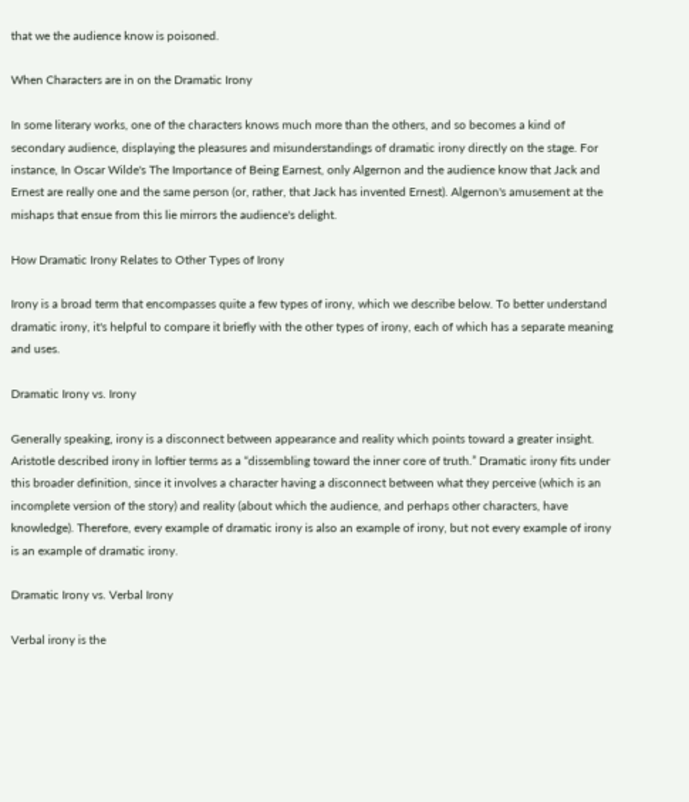that we the audience know is poisoned.

When Characters are in on the Dramatic Irony

In some literary works, one of the characters knows much more than the others, and so becomes a kind of secondary audience, displaying the pleasures and misunderstandings of dramatic irony directly on the stage. For instance, In Oscar Wilde's The Importance of Being Earnest, only Algernon and the audience know that Jack and Ernest are really one and the same person (or, rather, that Jack has invented Ernest). Algernon's amusement at the mishaps that ensue from this lie mirrors the audience's delight.

How Dramatic Irony Relates to Other Types of Irony

Irony is a broad term that encompasses quite a few types of irony, which we describe below. To better understand dramatic irony, it's helpful to compare it briefly with the other types of irony, each of which has a separate meaning and uses.

Dramatic Irony vs. Irony

Generally speaking, irony is a disconnect between appearance and reality which points toward a greater insight. Aristotle described irony in loftier terms as a “dissembling toward the inner core of truth.” Dramatic irony fits under this broader definition, since it involves a character having a disconnect between what they perceive (which is an incomplete version of the story) and reality (about which the audience, and perhaps other characters, have knowledge). Therefore, every example of dramatic irony is also an example of irony, but not every example of irony is an example of dramatic irony.

Dramatic Irony vs. Verbal Irony

Verbal irony is the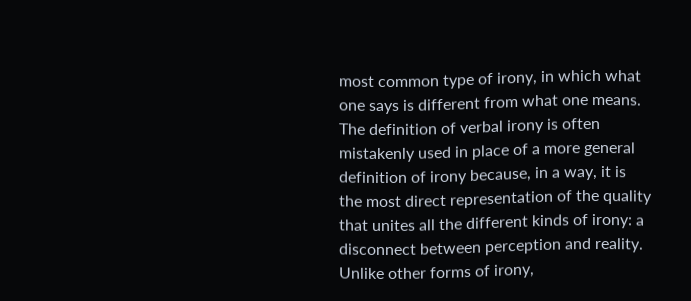most common type of irony, in which what one says is different from what one means. The definition of verbal irony is often mistakenly used in place of a more general definition of irony because, in a way, it is the most direct representation of the quality that unites all the different kinds of irony: a disconnect between perception and reality. Unlike other forms of irony,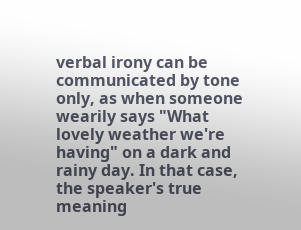verbal irony can be communicated by tone only, as when someone wearily says "What lovely weather we're having" on a dark and rainy day. In that case, the speaker's true meaning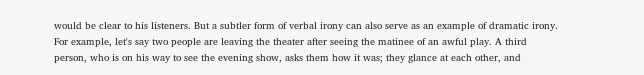would be clear to his listeners. But a subtler form of verbal irony can also serve as an example of dramatic irony. For example, let's say two people are leaving the theater after seeing the matinee of an awful play. A third person, who is on his way to see the evening show, asks them how it was; they glance at each other, and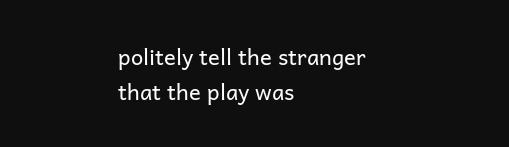politely tell the stranger that the play was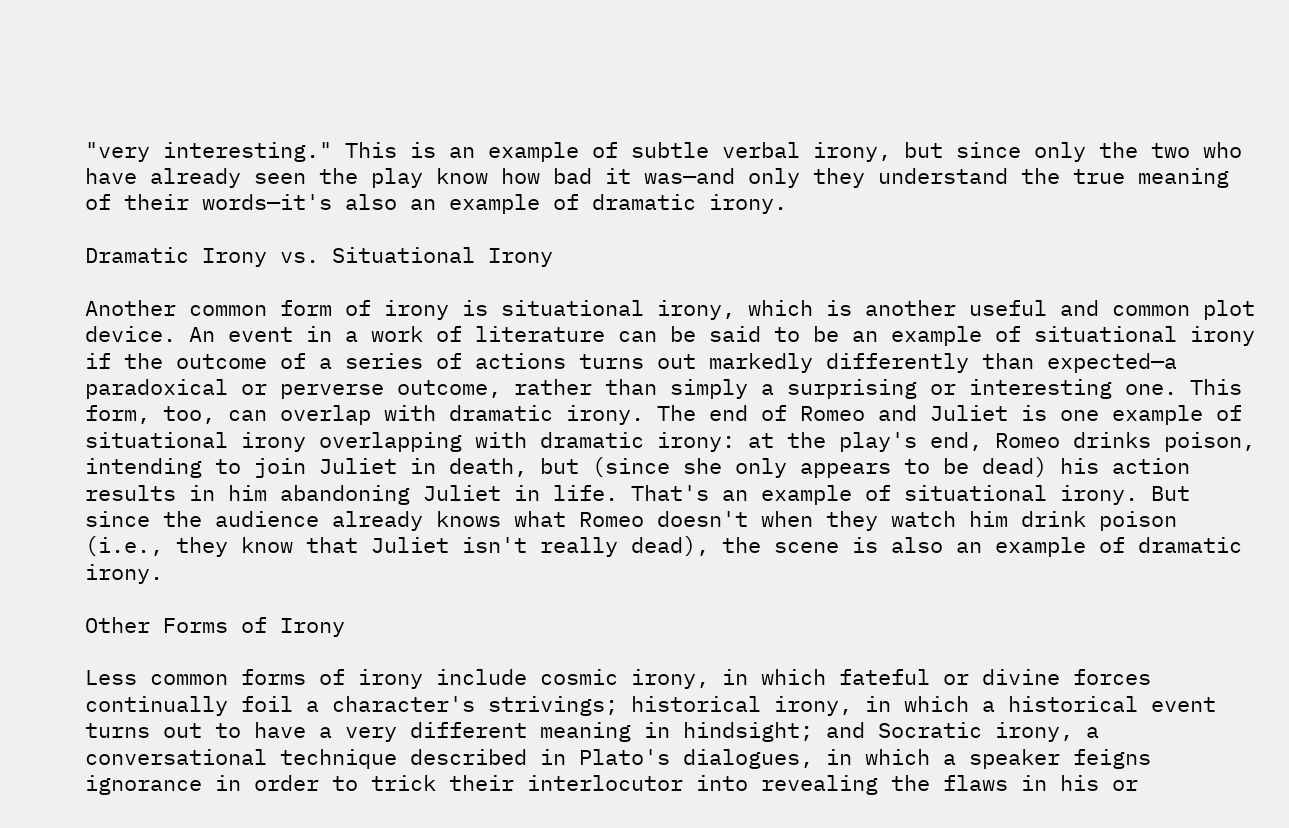"very interesting." This is an example of subtle verbal irony, but since only the two who have already seen the play know how bad it was—and only they understand the true meaning of their words—it's also an example of dramatic irony.

Dramatic Irony vs. Situational Irony

Another common form of irony is situational irony, which is another useful and common plot device. An event in a work of literature can be said to be an example of situational irony if the outcome of a series of actions turns out markedly differently than expected—a paradoxical or perverse outcome, rather than simply a surprising or interesting one. This form, too, can overlap with dramatic irony. The end of Romeo and Juliet is one example of situational irony overlapping with dramatic irony: at the play's end, Romeo drinks poison, intending to join Juliet in death, but (since she only appears to be dead) his action results in him abandoning Juliet in life. That's an example of situational irony. But since the audience already knows what Romeo doesn't when they watch him drink poison (i.e., they know that Juliet isn't really dead), the scene is also an example of dramatic irony.

Other Forms of Irony

Less common forms of irony include cosmic irony, in which fateful or divine forces continually foil a character's strivings; historical irony, in which a historical event turns out to have a very different meaning in hindsight; and Socratic irony, a conversational technique described in Plato's dialogues, in which a speaker feigns ignorance in order to trick their interlocutor into revealing the flaws in his or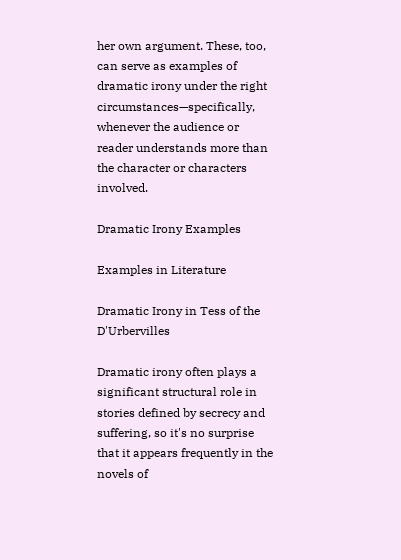her own argument. These, too, can serve as examples of dramatic irony under the right circumstances—specifically, whenever the audience or reader understands more than the character or characters involved.

Dramatic Irony Examples

Examples in Literature

Dramatic Irony in Tess of the D'Urbervilles

Dramatic irony often plays a significant structural role in stories defined by secrecy and suffering, so it's no surprise that it appears frequently in the novels of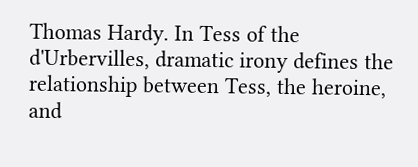Thomas Hardy. In Tess of the d'Urbervilles, dramatic irony defines the relationship between Tess, the heroine, and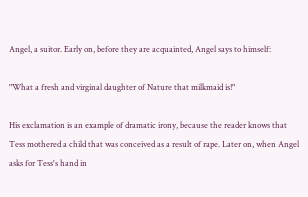Angel, a suitor. Early on, before they are acquainted, Angel says to himself:

"What a fresh and virginal daughter of Nature that milkmaid is!"

His exclamation is an example of dramatic irony, because the reader knows that Tess mothered a child that was conceived as a result of rape. Later on, when Angel asks for Tess's hand in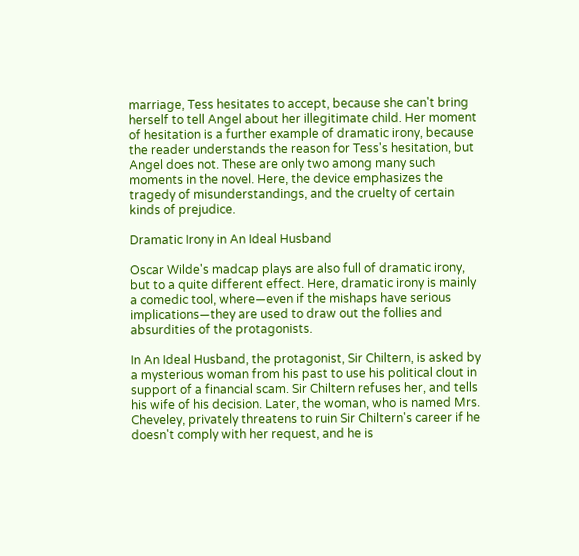marriage, Tess hesitates to accept, because she can't bring herself to tell Angel about her illegitimate child. Her moment of hesitation is a further example of dramatic irony, because the reader understands the reason for Tess's hesitation, but Angel does not. These are only two among many such moments in the novel. Here, the device emphasizes the tragedy of misunderstandings, and the cruelty of certain kinds of prejudice.

Dramatic Irony in An Ideal Husband

Oscar Wilde's madcap plays are also full of dramatic irony, but to a quite different effect. Here, dramatic irony is mainly a comedic tool, where—even if the mishaps have serious implications—they are used to draw out the follies and absurdities of the protagonists.

In An Ideal Husband, the protagonist, Sir Chiltern, is asked by a mysterious woman from his past to use his political clout in support of a financial scam. Sir Chiltern refuses her, and tells his wife of his decision. Later, the woman, who is named Mrs. Cheveley, privately threatens to ruin Sir Chiltern's career if he doesn't comply with her request, and he is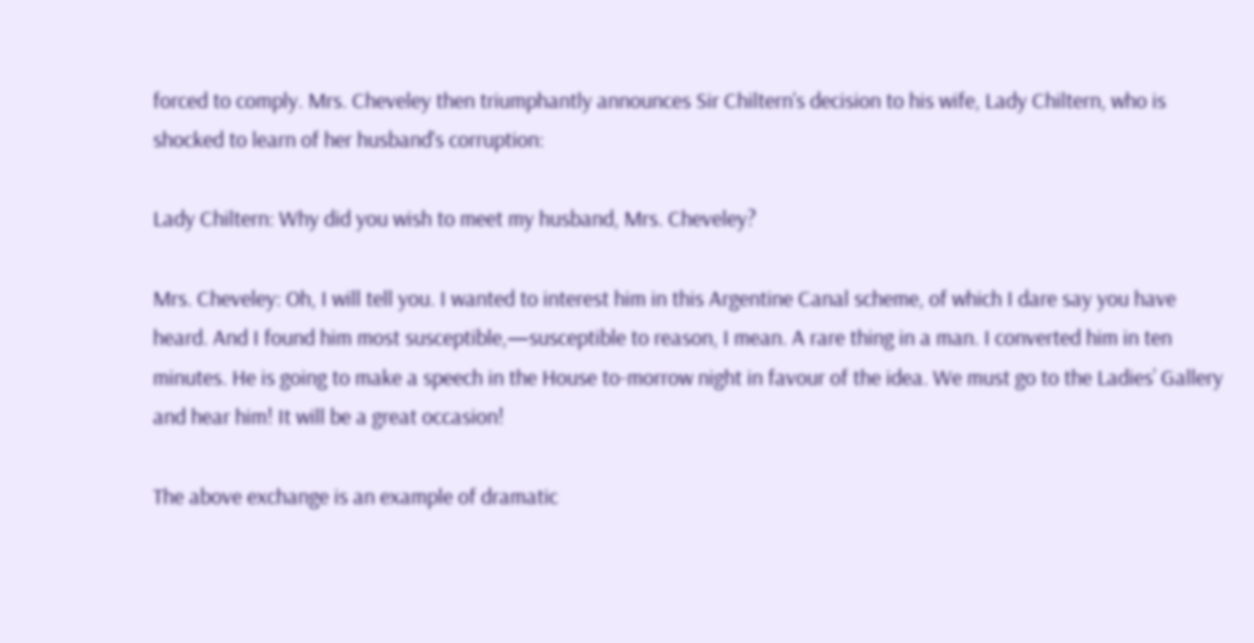forced to comply. Mrs. Cheveley then triumphantly announces Sir Chiltern's decision to his wife, Lady Chiltern, who is shocked to learn of her husband's corruption:

Lady Chiltern: Why did you wish to meet my husband, Mrs. Cheveley?

Mrs. Cheveley: Oh, I will tell you. I wanted to interest him in this Argentine Canal scheme, of which I dare say you have heard. And I found him most susceptible,—susceptible to reason, I mean. A rare thing in a man. I converted him in ten minutes. He is going to make a speech in the House to-morrow night in favour of the idea. We must go to the Ladies’ Gallery and hear him! It will be a great occasion!

The above exchange is an example of dramatic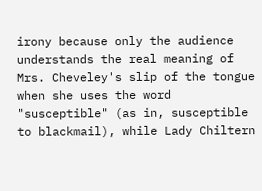irony because only the audience understands the real meaning of Mrs. Cheveley's slip of the tongue when she uses the word "susceptible" (as in, susceptible to blackmail), while Lady Chiltern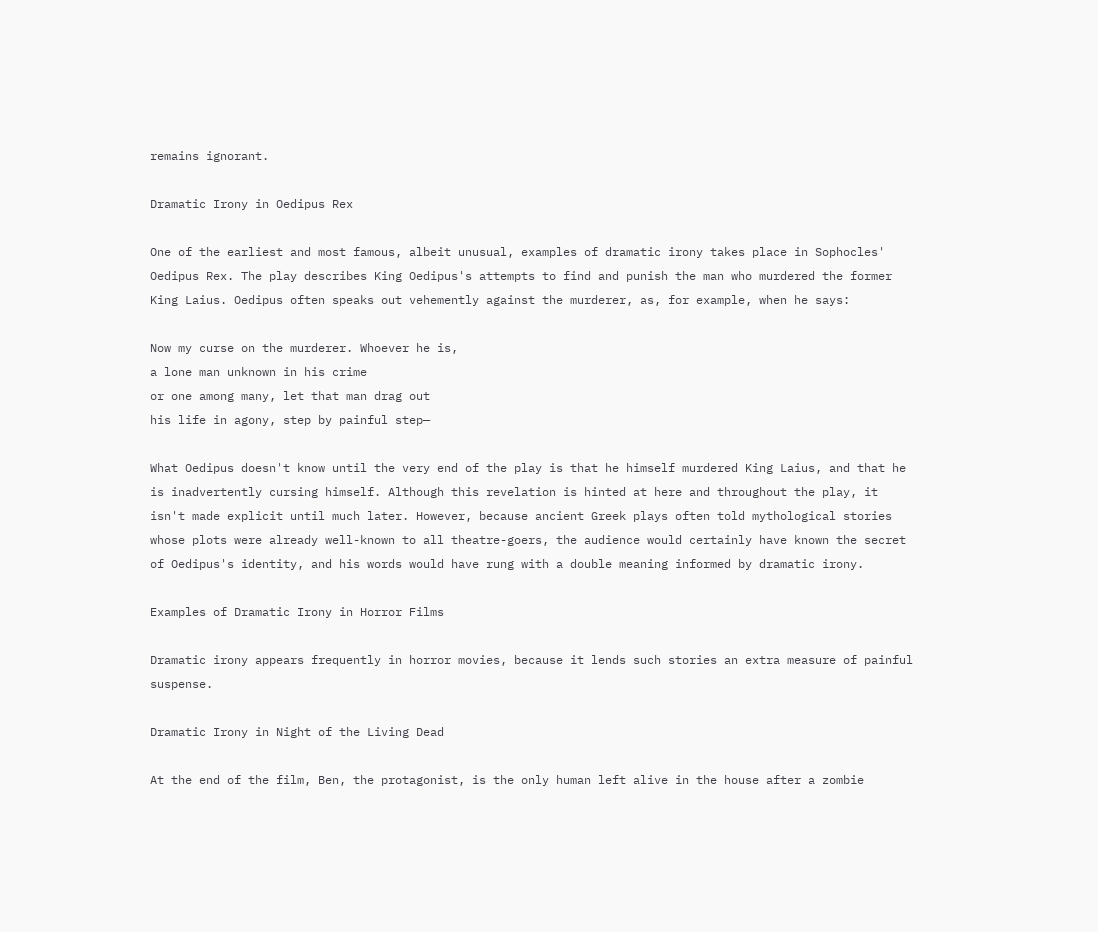remains ignorant.

Dramatic Irony in Oedipus Rex

One of the earliest and most famous, albeit unusual, examples of dramatic irony takes place in Sophocles' Oedipus Rex. The play describes King Oedipus's attempts to find and punish the man who murdered the former King Laius. Oedipus often speaks out vehemently against the murderer, as, for example, when he says:

Now my curse on the murderer. Whoever he is,
a lone man unknown in his crime
or one among many, let that man drag out
his life in agony, step by painful step—

What Oedipus doesn't know until the very end of the play is that he himself murdered King Laius, and that he is inadvertently cursing himself. Although this revelation is hinted at here and throughout the play, it isn't made explicit until much later. However, because ancient Greek plays often told mythological stories whose plots were already well-known to all theatre-goers, the audience would certainly have known the secret of Oedipus's identity, and his words would have rung with a double meaning informed by dramatic irony.

Examples of Dramatic Irony in Horror Films

Dramatic irony appears frequently in horror movies, because it lends such stories an extra measure of painful suspense.

Dramatic Irony in Night of the Living Dead

At the end of the film, Ben, the protagonist, is the only human left alive in the house after a zombie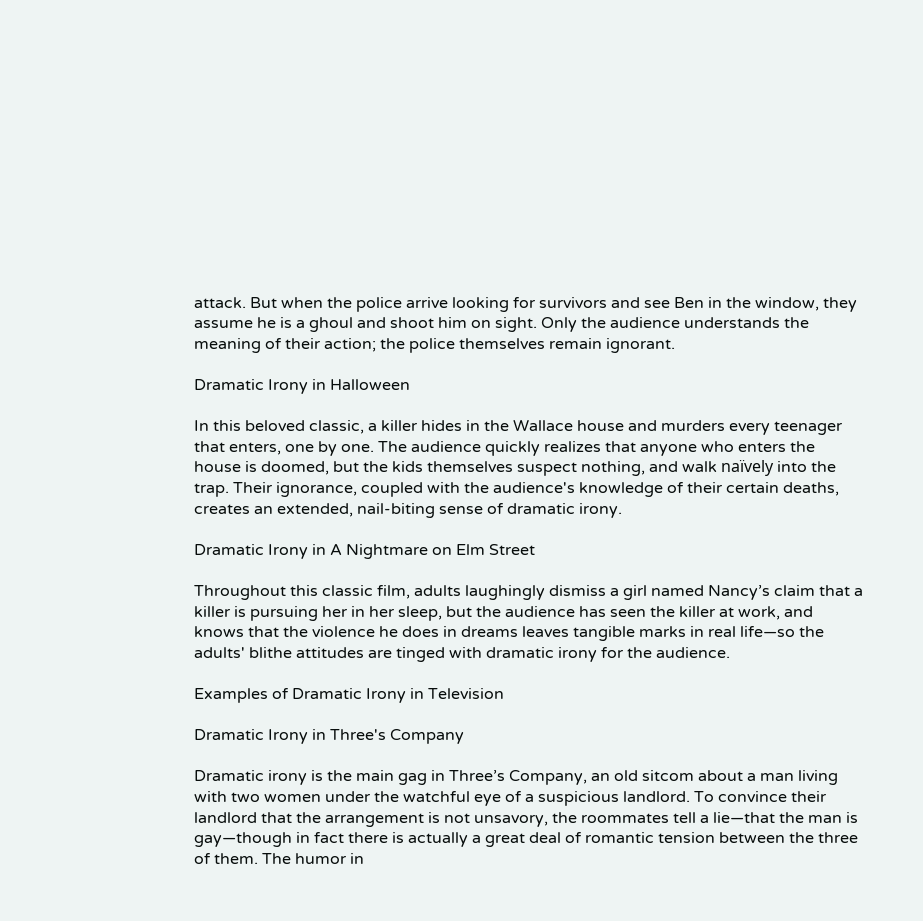attack. But when the police arrive looking for survivors and see Ben in the window, they assume he is a ghoul and shoot him on sight. Only the audience understands the meaning of their action; the police themselves remain ignorant.

Dramatic Irony in Halloween

In this beloved classic, a killer hides in the Wallace house and murders every teenager that enters, one by one. The audience quickly realizes that anyone who enters the house is doomed, but the kids themselves suspect nothing, and walk naïvely into the trap. Their ignorance, coupled with the audience's knowledge of their certain deaths, creates an extended, nail-biting sense of dramatic irony.

Dramatic Irony in A Nightmare on Elm Street

Throughout this classic film, adults laughingly dismiss a girl named Nancy’s claim that a killer is pursuing her in her sleep, but the audience has seen the killer at work, and knows that the violence he does in dreams leaves tangible marks in real life—so the adults' blithe attitudes are tinged with dramatic irony for the audience.

Examples of Dramatic Irony in Television

Dramatic Irony in Three's Company

Dramatic irony is the main gag in Three’s Company, an old sitcom about a man living with two women under the watchful eye of a suspicious landlord. To convince their landlord that the arrangement is not unsavory, the roommates tell a lie—that the man is gay—though in fact there is actually a great deal of romantic tension between the three of them. The humor in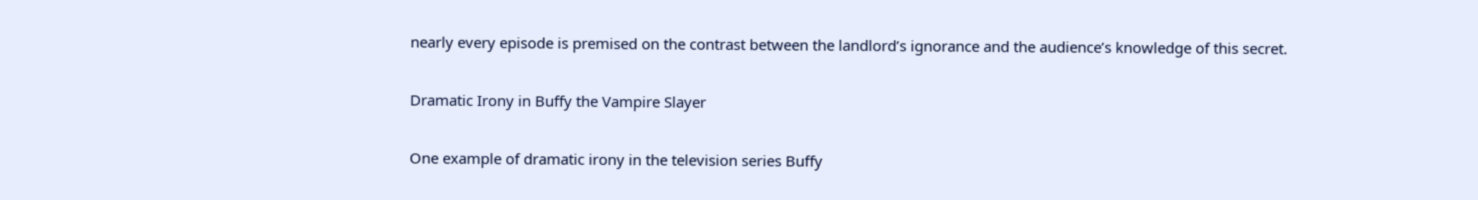nearly every episode is premised on the contrast between the landlord’s ignorance and the audience’s knowledge of this secret.

Dramatic Irony in Buffy the Vampire Slayer

One example of dramatic irony in the television series Buffy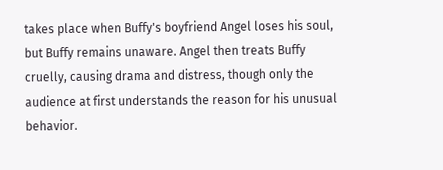takes place when Buffy's boyfriend Angel loses his soul, but Buffy remains unaware. Angel then treats Buffy cruelly, causing drama and distress, though only the audience at first understands the reason for his unusual behavior.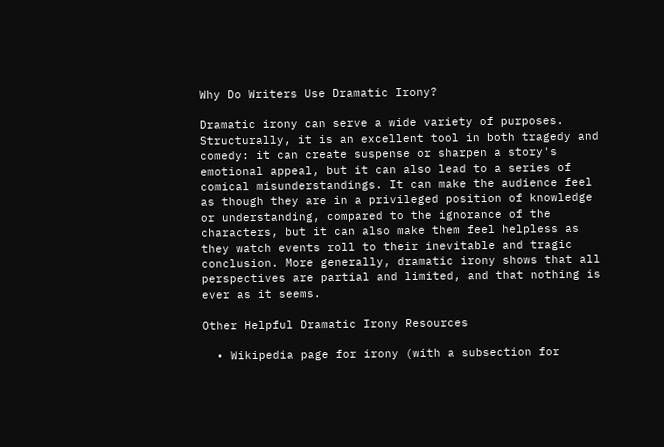Why Do Writers Use Dramatic Irony?

Dramatic irony can serve a wide variety of purposes. Structurally, it is an excellent tool in both tragedy and comedy: it can create suspense or sharpen a story's emotional appeal, but it can also lead to a series of comical misunderstandings. It can make the audience feel as though they are in a privileged position of knowledge or understanding, compared to the ignorance of the characters, but it can also make them feel helpless as they watch events roll to their inevitable and tragic conclusion. More generally, dramatic irony shows that all perspectives are partial and limited, and that nothing is ever as it seems.

Other Helpful Dramatic Irony Resources

  • Wikipedia page for irony (with a subsection for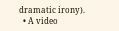dramatic irony).
  • A video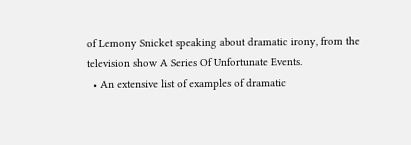of Lemony Snicket speaking about dramatic irony, from the television show A Series Of Unfortunate Events.
  • An extensive list of examples of dramatic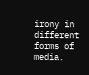irony in different forms of media.